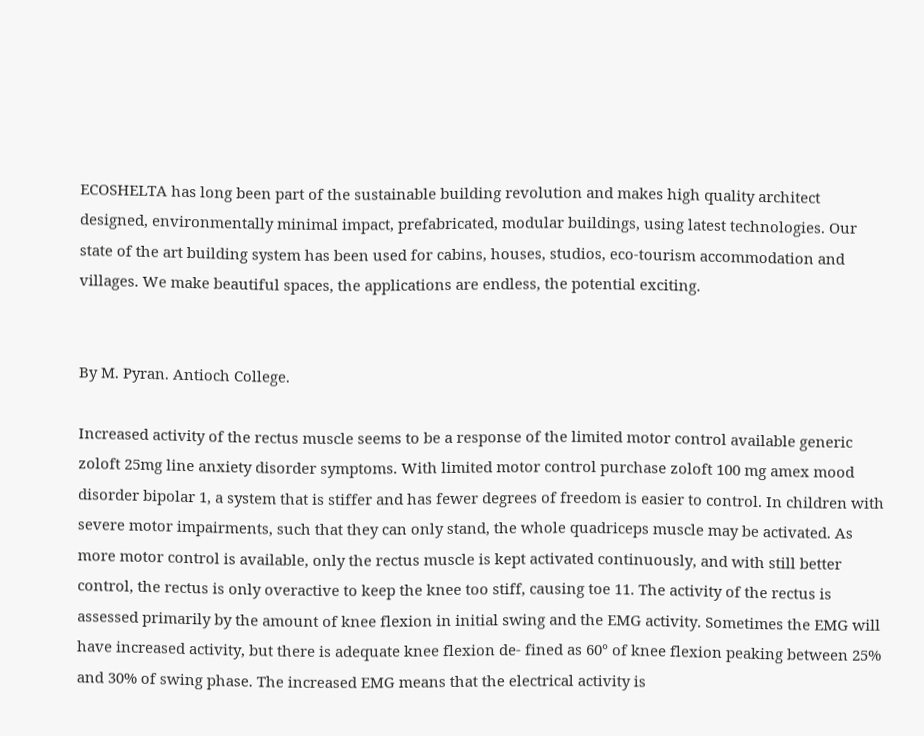ECOSHELTA has long been part of the sustainable building revolution and makes high quality architect designed, environmentally minimal impact, prefabricated, modular buildings, using latest technologies. Our state of the art building system has been used for cabins, houses, studios, eco-tourism accommodation and villages. We make beautiful spaces, the applications are endless, the potential exciting.


By M. Pyran. Antioch College.

Increased activity of the rectus muscle seems to be a response of the limited motor control available generic zoloft 25mg line anxiety disorder symptoms. With limited motor control purchase zoloft 100 mg amex mood disorder bipolar 1, a system that is stiffer and has fewer degrees of freedom is easier to control. In children with severe motor impairments, such that they can only stand, the whole quadriceps muscle may be activated. As more motor control is available, only the rectus muscle is kept activated continuously, and with still better control, the rectus is only overactive to keep the knee too stiff, causing toe 11. The activity of the rectus is assessed primarily by the amount of knee flexion in initial swing and the EMG activity. Sometimes the EMG will have increased activity, but there is adequate knee flexion de- fined as 60° of knee flexion peaking between 25% and 30% of swing phase. The increased EMG means that the electrical activity is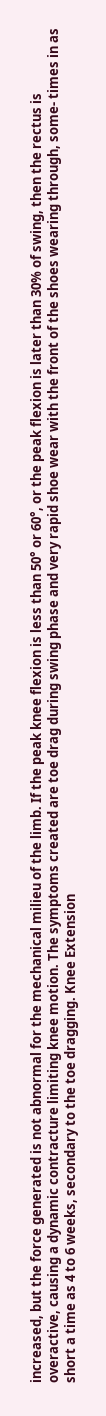increased, but the force generated is not abnormal for the mechanical milieu of the limb. If the peak knee flexion is less than 50° or 60°, or the peak flexion is later than 30% of swing, then the rectus is overactive, causing a dynamic contracture limiting knee motion. The symptoms created are toe drag during swing phase and very rapid shoe wear with the front of the shoes wearing through, some- times in as short a time as 4 to 6 weeks, secondary to the toe dragging. Knee Extension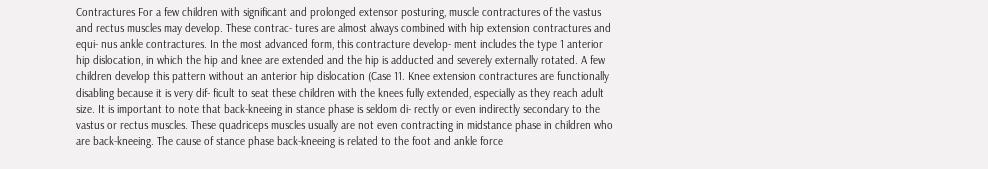Contractures For a few children with significant and prolonged extensor posturing, muscle contractures of the vastus and rectus muscles may develop. These contrac- tures are almost always combined with hip extension contractures and equi- nus ankle contractures. In the most advanced form, this contracture develop- ment includes the type 1 anterior hip dislocation, in which the hip and knee are extended and the hip is adducted and severely externally rotated. A few children develop this pattern without an anterior hip dislocation (Case 11. Knee extension contractures are functionally disabling because it is very dif- ficult to seat these children with the knees fully extended, especially as they reach adult size. It is important to note that back-kneeing in stance phase is seldom di- rectly or even indirectly secondary to the vastus or rectus muscles. These quadriceps muscles usually are not even contracting in midstance phase in children who are back-kneeing. The cause of stance phase back-kneeing is related to the foot and ankle force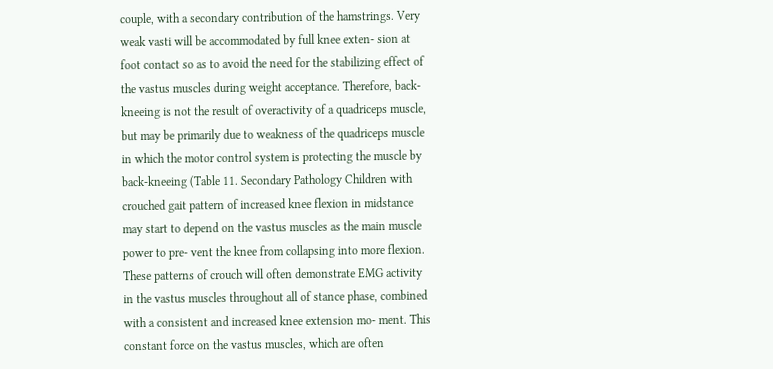couple, with a secondary contribution of the hamstrings. Very weak vasti will be accommodated by full knee exten- sion at foot contact so as to avoid the need for the stabilizing effect of the vastus muscles during weight acceptance. Therefore, back-kneeing is not the result of overactivity of a quadriceps muscle, but may be primarily due to weakness of the quadriceps muscle in which the motor control system is protecting the muscle by back-kneeing (Table 11. Secondary Pathology Children with crouched gait pattern of increased knee flexion in midstance may start to depend on the vastus muscles as the main muscle power to pre- vent the knee from collapsing into more flexion. These patterns of crouch will often demonstrate EMG activity in the vastus muscles throughout all of stance phase, combined with a consistent and increased knee extension mo- ment. This constant force on the vastus muscles, which are often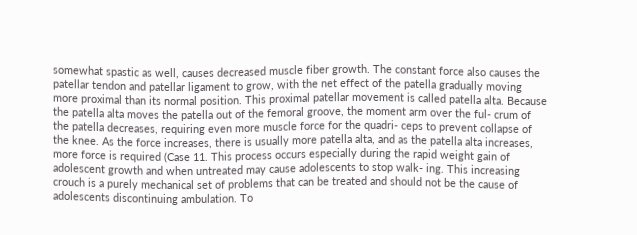somewhat spastic as well, causes decreased muscle fiber growth. The constant force also causes the patellar tendon and patellar ligament to grow, with the net effect of the patella gradually moving more proximal than its normal position. This proximal patellar movement is called patella alta. Because the patella alta moves the patella out of the femoral groove, the moment arm over the ful- crum of the patella decreases, requiring even more muscle force for the quadri- ceps to prevent collapse of the knee. As the force increases, there is usually more patella alta, and as the patella alta increases, more force is required (Case 11. This process occurs especially during the rapid weight gain of adolescent growth and when untreated may cause adolescents to stop walk- ing. This increasing crouch is a purely mechanical set of problems that can be treated and should not be the cause of adolescents discontinuing ambulation. To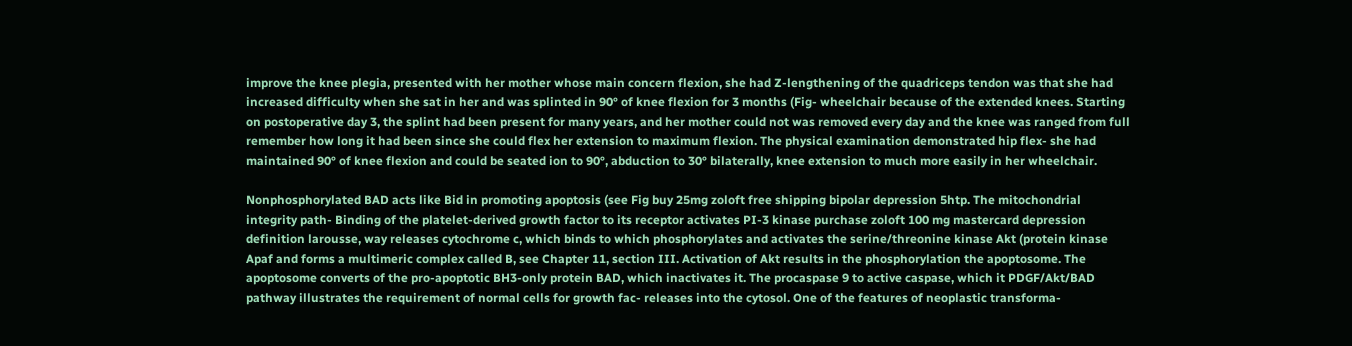improve the knee plegia, presented with her mother whose main concern flexion, she had Z-lengthening of the quadriceps tendon was that she had increased difficulty when she sat in her and was splinted in 90° of knee flexion for 3 months (Fig- wheelchair because of the extended knees. Starting on postoperative day 3, the splint had been present for many years, and her mother could not was removed every day and the knee was ranged from full remember how long it had been since she could flex her extension to maximum flexion. The physical examination demonstrated hip flex- she had maintained 90° of knee flexion and could be seated ion to 90°, abduction to 30° bilaterally, knee extension to much more easily in her wheelchair.

Nonphosphorylated BAD acts like Bid in promoting apoptosis (see Fig buy 25mg zoloft free shipping bipolar depression 5htp. The mitochondrial integrity path- Binding of the platelet-derived growth factor to its receptor activates PI-3 kinase purchase zoloft 100 mg mastercard depression definition larousse, way releases cytochrome c, which binds to which phosphorylates and activates the serine/threonine kinase Akt (protein kinase Apaf and forms a multimeric complex called B, see Chapter 11, section III. Activation of Akt results in the phosphorylation the apoptosome. The apoptosome converts of the pro-apoptotic BH3-only protein BAD, which inactivates it. The procaspase 9 to active caspase, which it PDGF/Akt/BAD pathway illustrates the requirement of normal cells for growth fac- releases into the cytosol. One of the features of neoplastic transforma-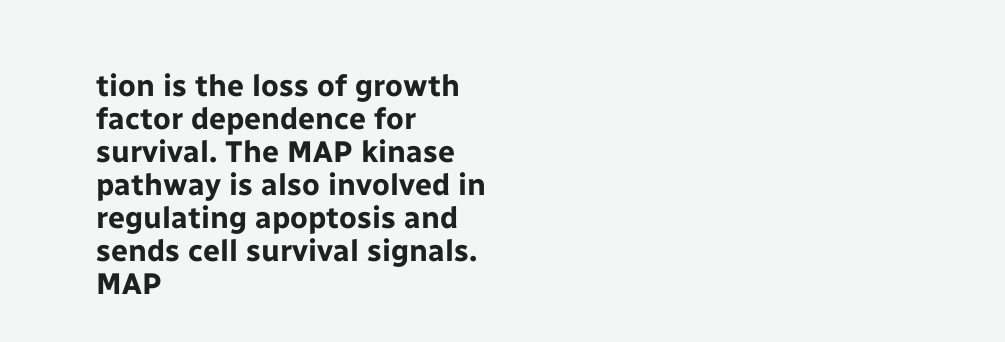tion is the loss of growth factor dependence for survival. The MAP kinase pathway is also involved in regulating apoptosis and sends cell survival signals. MAP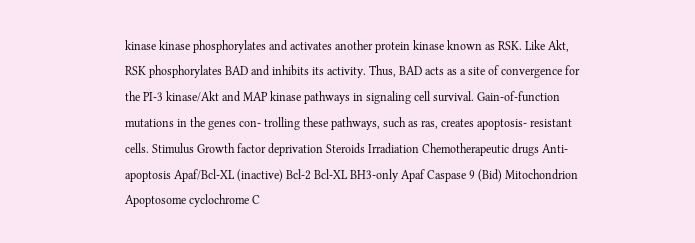kinase kinase phosphorylates and activates another protein kinase known as RSK. Like Akt, RSK phosphorylates BAD and inhibits its activity. Thus, BAD acts as a site of convergence for the PI-3 kinase/Akt and MAP kinase pathways in signaling cell survival. Gain-of-function mutations in the genes con- trolling these pathways, such as ras, creates apoptosis- resistant cells. Stimulus Growth factor deprivation Steroids Irradiation Chemotherapeutic drugs Anti-apoptosis Apaf/Bcl-XL (inactive) Bcl-2 Bcl-XL BH3-only Apaf Caspase 9 (Bid) Mitochondrion Apoptosome cyclochrome C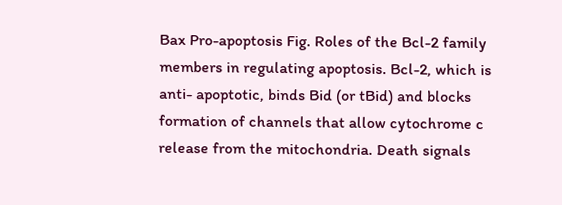Bax Pro-apoptosis Fig. Roles of the Bcl-2 family members in regulating apoptosis. Bcl-2, which is anti- apoptotic, binds Bid (or tBid) and blocks formation of channels that allow cytochrome c release from the mitochondria. Death signals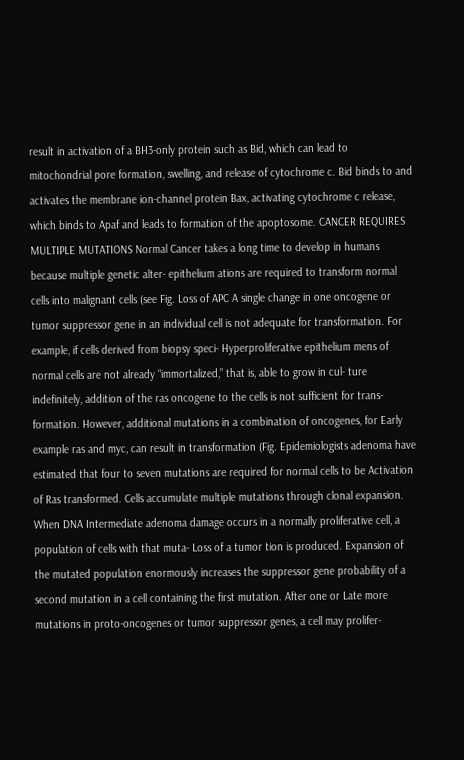result in activation of a BH3-only protein such as Bid, which can lead to mitochondrial pore formation, swelling, and release of cytochrome c. Bid binds to and activates the membrane ion-channel protein Bax, activating cytochrome c release, which binds to Apaf and leads to formation of the apoptosome. CANCER REQUIRES MULTIPLE MUTATIONS Normal Cancer takes a long time to develop in humans because multiple genetic alter- epithelium ations are required to transform normal cells into malignant cells (see Fig. Loss of APC A single change in one oncogene or tumor suppressor gene in an individual cell is not adequate for transformation. For example, if cells derived from biopsy speci- Hyperproliferative epithelium mens of normal cells are not already “immortalized,” that is, able to grow in cul- ture indefinitely, addition of the ras oncogene to the cells is not sufficient for trans- formation. However, additional mutations in a combination of oncogenes, for Early example ras and myc, can result in transformation (Fig. Epidemiologists adenoma have estimated that four to seven mutations are required for normal cells to be Activation of Ras transformed. Cells accumulate multiple mutations through clonal expansion. When DNA Intermediate adenoma damage occurs in a normally proliferative cell, a population of cells with that muta- Loss of a tumor tion is produced. Expansion of the mutated population enormously increases the suppressor gene probability of a second mutation in a cell containing the first mutation. After one or Late more mutations in proto-oncogenes or tumor suppressor genes, a cell may prolifer-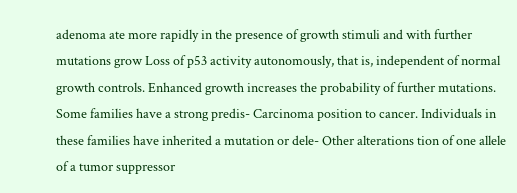adenoma ate more rapidly in the presence of growth stimuli and with further mutations grow Loss of p53 activity autonomously, that is, independent of normal growth controls. Enhanced growth increases the probability of further mutations. Some families have a strong predis- Carcinoma position to cancer. Individuals in these families have inherited a mutation or dele- Other alterations tion of one allele of a tumor suppressor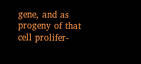gene, and as progeny of that cell prolifer-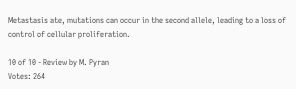Metastasis ate, mutations can occur in the second allele, leading to a loss of control of cellular proliferation.

10 of 10 - Review by M. Pyran
Votes: 264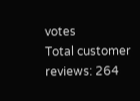votes
Total customer reviews: 264